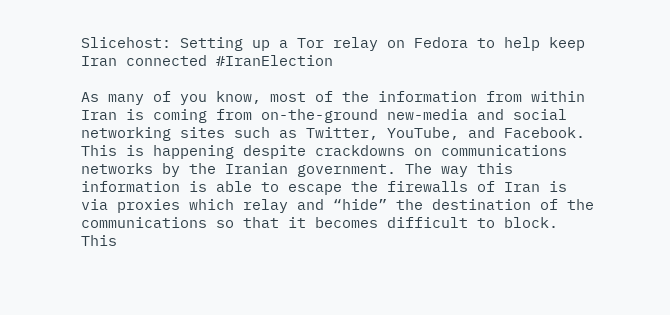Slicehost: Setting up a Tor relay on Fedora to help keep Iran connected #IranElection

As many of you know, most of the information from within Iran is coming from on-the-ground new-media and social networking sites such as Twitter, YouTube, and Facebook. This is happening despite crackdowns on communications networks by the Iranian government. The way this information is able to escape the firewalls of Iran is via proxies which relay and “hide” the destination of the communications so that it becomes difficult to block. This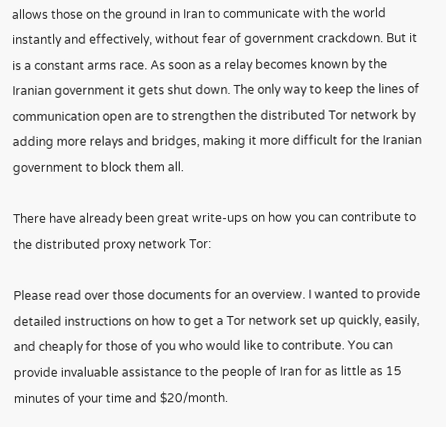allows those on the ground in Iran to communicate with the world instantly and effectively, without fear of government crackdown. But it is a constant arms race. As soon as a relay becomes known by the Iranian government it gets shut down. The only way to keep the lines of communication open are to strengthen the distributed Tor network by adding more relays and bridges, making it more difficult for the Iranian government to block them all.

There have already been great write-ups on how you can contribute to the distributed proxy network Tor:

Please read over those documents for an overview. I wanted to provide detailed instructions on how to get a Tor network set up quickly, easily, and cheaply for those of you who would like to contribute. You can provide invaluable assistance to the people of Iran for as little as 15 minutes of your time and $20/month.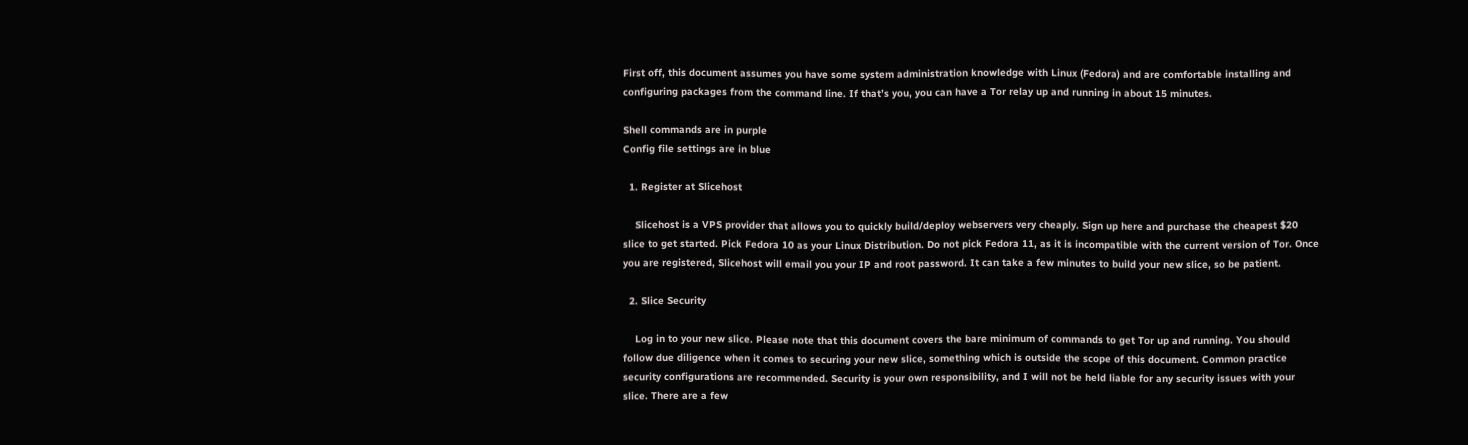First off, this document assumes you have some system administration knowledge with Linux (Fedora) and are comfortable installing and configuring packages from the command line. If that’s you, you can have a Tor relay up and running in about 15 minutes.

Shell commands are in purple
Config file settings are in blue

  1. Register at Slicehost

    Slicehost is a VPS provider that allows you to quickly build/deploy webservers very cheaply. Sign up here and purchase the cheapest $20 slice to get started. Pick Fedora 10 as your Linux Distribution. Do not pick Fedora 11, as it is incompatible with the current version of Tor. Once you are registered, Slicehost will email you your IP and root password. It can take a few minutes to build your new slice, so be patient.

  2. Slice Security

    Log in to your new slice. Please note that this document covers the bare minimum of commands to get Tor up and running. You should follow due diligence when it comes to securing your new slice, something which is outside the scope of this document. Common practice security configurations are recommended. Security is your own responsibility, and I will not be held liable for any security issues with your slice. There are a few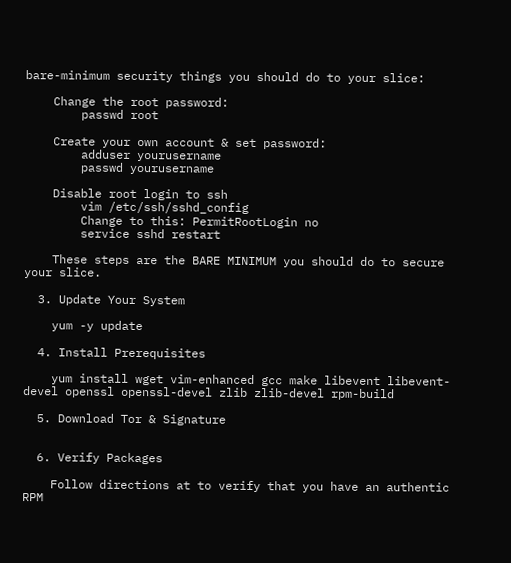bare-minimum security things you should do to your slice:

    Change the root password:
        passwd root

    Create your own account & set password:
        adduser yourusername
        passwd yourusername

    Disable root login to ssh
        vim /etc/ssh/sshd_config
        Change to this: PermitRootLogin no
        service sshd restart

    These steps are the BARE MINIMUM you should do to secure your slice.

  3. Update Your System

    yum -y update

  4. Install Prerequisites

    yum install wget vim-enhanced gcc make libevent libevent-devel openssl openssl-devel zlib zlib-devel rpm-build

  5. Download Tor & Signature


  6. Verify Packages

    Follow directions at to verify that you have an authentic RPM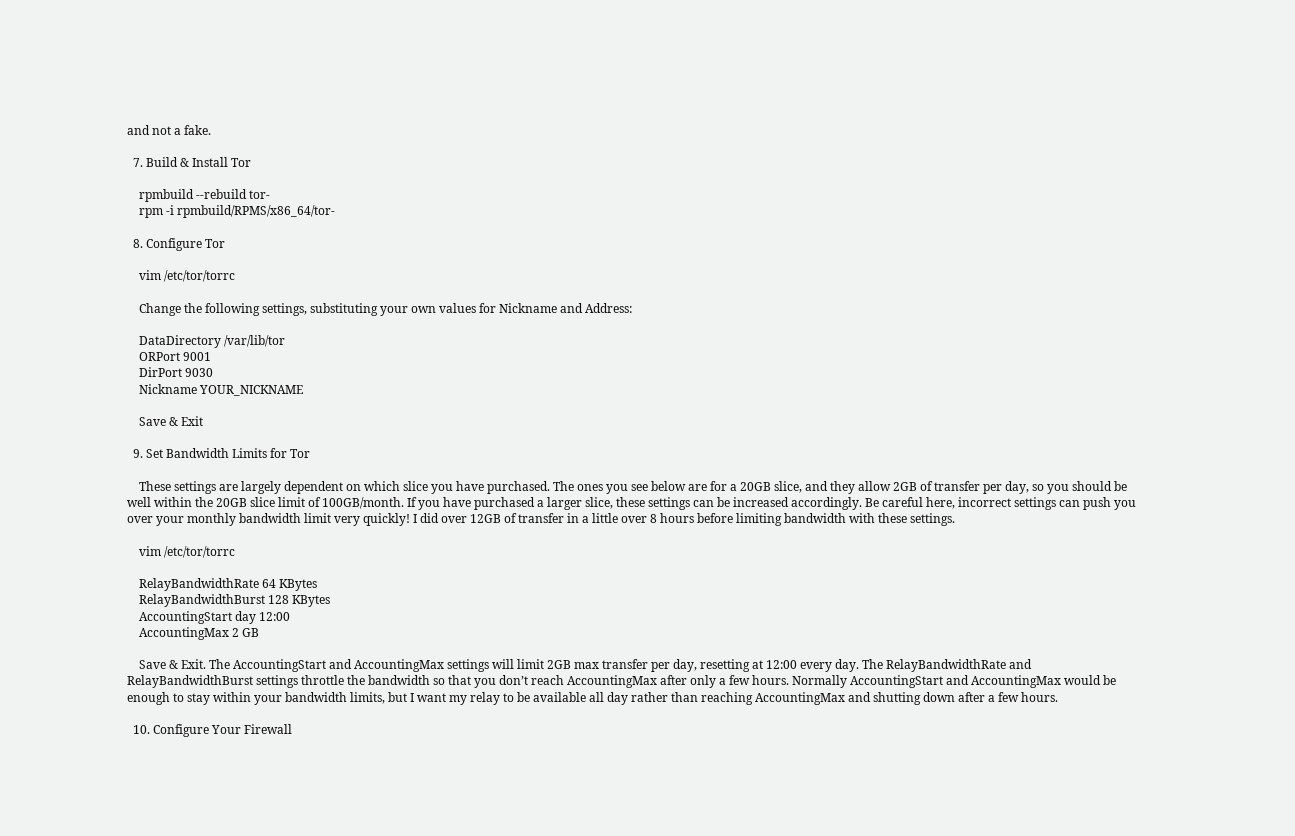and not a fake.

  7. Build & Install Tor

    rpmbuild --rebuild tor-
    rpm -i rpmbuild/RPMS/x86_64/tor-

  8. Configure Tor

    vim /etc/tor/torrc

    Change the following settings, substituting your own values for Nickname and Address:

    DataDirectory /var/lib/tor
    ORPort 9001
    DirPort 9030
    Nickname YOUR_NICKNAME

    Save & Exit

  9. Set Bandwidth Limits for Tor

    These settings are largely dependent on which slice you have purchased. The ones you see below are for a 20GB slice, and they allow 2GB of transfer per day, so you should be well within the 20GB slice limit of 100GB/month. If you have purchased a larger slice, these settings can be increased accordingly. Be careful here, incorrect settings can push you over your monthly bandwidth limit very quickly! I did over 12GB of transfer in a little over 8 hours before limiting bandwidth with these settings.

    vim /etc/tor/torrc

    RelayBandwidthRate 64 KBytes
    RelayBandwidthBurst 128 KBytes
    AccountingStart day 12:00
    AccountingMax 2 GB

    Save & Exit. The AccountingStart and AccountingMax settings will limit 2GB max transfer per day, resetting at 12:00 every day. The RelayBandwidthRate and RelayBandwidthBurst settings throttle the bandwidth so that you don’t reach AccountingMax after only a few hours. Normally AccountingStart and AccountingMax would be enough to stay within your bandwidth limits, but I want my relay to be available all day rather than reaching AccountingMax and shutting down after a few hours.

  10. Configure Your Firewall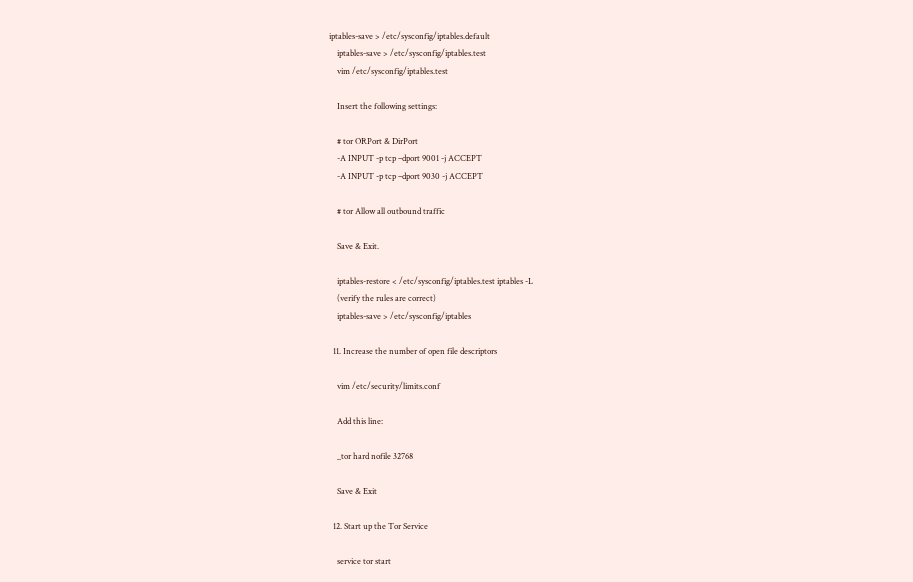iptables-save > /etc/sysconfig/iptables.default
    iptables-save > /etc/sysconfig/iptables.test
    vim /etc/sysconfig/iptables.test

    Insert the following settings:

    # tor ORPort & DirPort
    -A INPUT -p tcp –dport 9001 -j ACCEPT
    -A INPUT -p tcp –dport 9030 -j ACCEPT

    # tor Allow all outbound traffic

    Save & Exit.

    iptables-restore < /etc/sysconfig/iptables.test iptables -L
    (verify the rules are correct)
    iptables-save > /etc/sysconfig/iptables

  11. Increase the number of open file descriptors

    vim /etc/security/limits.conf

    Add this line:

    _tor hard nofile 32768

    Save & Exit

  12. Start up the Tor Service

    service tor start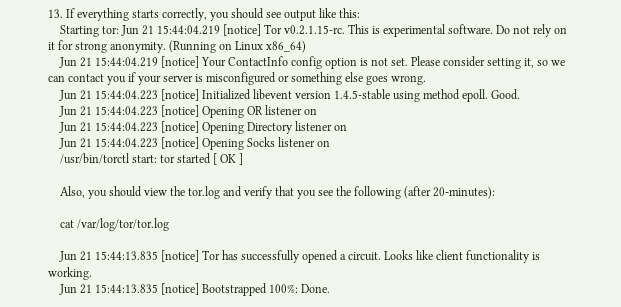13. If everything starts correctly, you should see output like this:
    Starting tor: Jun 21 15:44:04.219 [notice] Tor v0.2.1.15-rc. This is experimental software. Do not rely on it for strong anonymity. (Running on Linux x86_64)
    Jun 21 15:44:04.219 [notice] Your ContactInfo config option is not set. Please consider setting it, so we can contact you if your server is misconfigured or something else goes wrong.
    Jun 21 15:44:04.223 [notice] Initialized libevent version 1.4.5-stable using method epoll. Good.
    Jun 21 15:44:04.223 [notice] Opening OR listener on
    Jun 21 15:44:04.223 [notice] Opening Directory listener on
    Jun 21 15:44:04.223 [notice] Opening Socks listener on
    /usr/bin/torctl start: tor started [ OK ]

    Also, you should view the tor.log and verify that you see the following (after 20-minutes):

    cat /var/log/tor/tor.log

    Jun 21 15:44:13.835 [notice] Tor has successfully opened a circuit. Looks like client functionality is working.
    Jun 21 15:44:13.835 [notice] Bootstrapped 100%: Done.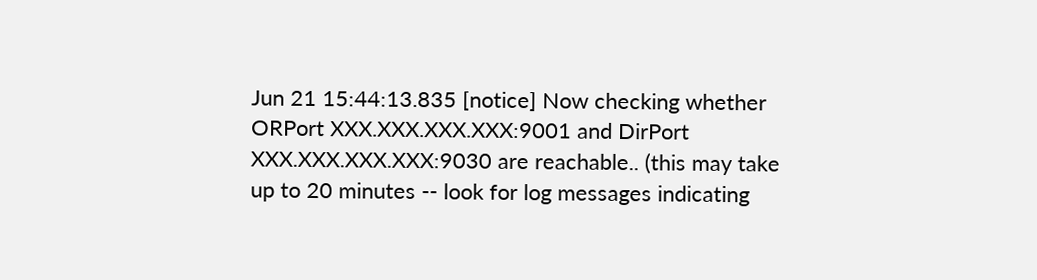Jun 21 15:44:13.835 [notice] Now checking whether ORPort XXX.XXX.XXX.XXX:9001 and DirPort XXX.XXX.XXX.XXX:9030 are reachable.. (this may take up to 20 minutes -- look for log messages indicating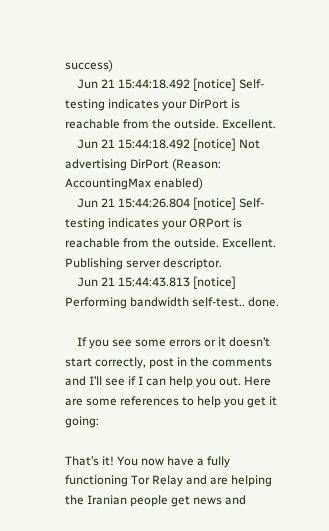success)
    Jun 21 15:44:18.492 [notice] Self-testing indicates your DirPort is reachable from the outside. Excellent.
    Jun 21 15:44:18.492 [notice] Not advertising DirPort (Reason: AccountingMax enabled)
    Jun 21 15:44:26.804 [notice] Self-testing indicates your ORPort is reachable from the outside. Excellent. Publishing server descriptor.
    Jun 21 15:44:43.813 [notice] Performing bandwidth self-test.. done.

    If you see some errors or it doesn’t start correctly, post in the comments and I’ll see if I can help you out. Here are some references to help you get it going:

That’s it! You now have a fully functioning Tor Relay and are helping the Iranian people get news and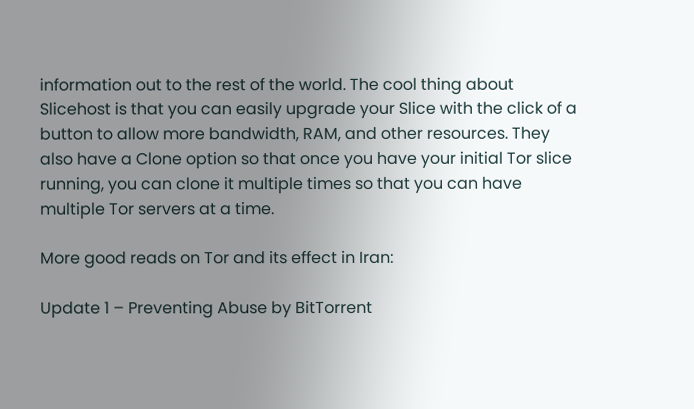information out to the rest of the world. The cool thing about Slicehost is that you can easily upgrade your Slice with the click of a button to allow more bandwidth, RAM, and other resources. They also have a Clone option so that once you have your initial Tor slice running, you can clone it multiple times so that you can have multiple Tor servers at a time.

More good reads on Tor and its effect in Iran:

Update 1 – Preventing Abuse by BitTorrent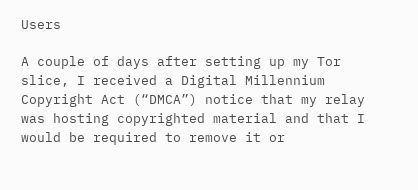Users

A couple of days after setting up my Tor slice, I received a Digital Millennium Copyright Act (“DMCA”) notice that my relay was hosting copyrighted material and that I would be required to remove it or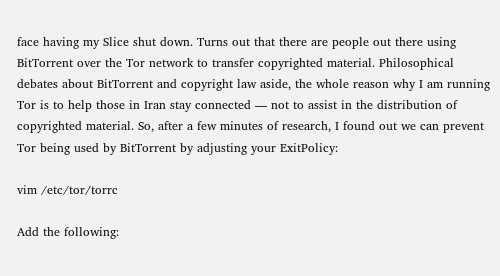face having my Slice shut down. Turns out that there are people out there using BitTorrent over the Tor network to transfer copyrighted material. Philosophical debates about BitTorrent and copyright law aside, the whole reason why I am running Tor is to help those in Iran stay connected — not to assist in the distribution of copyrighted material. So, after a few minutes of research, I found out we can prevent Tor being used by BitTorrent by adjusting your ExitPolicy:

vim /etc/tor/torrc

Add the following: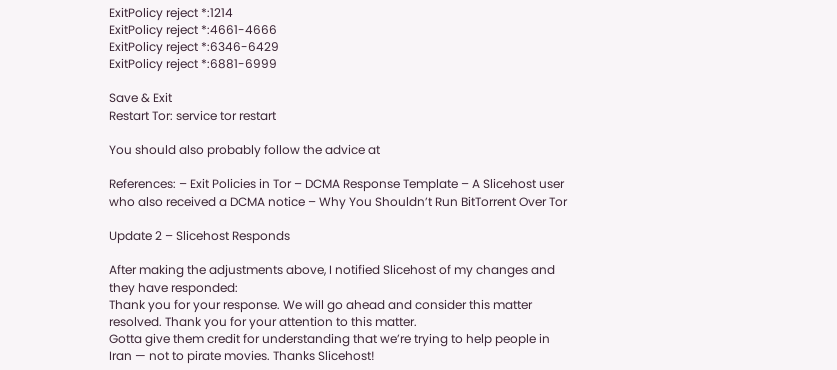ExitPolicy reject *:1214
ExitPolicy reject *:4661-4666
ExitPolicy reject *:6346-6429
ExitPolicy reject *:6881-6999

Save & Exit
Restart Tor: service tor restart

You should also probably follow the advice at

References: – Exit Policies in Tor – DCMA Response Template – A Slicehost user who also received a DCMA notice – Why You Shouldn’t Run BitTorrent Over Tor

Update 2 – Slicehost Responds

After making the adjustments above, I notified Slicehost of my changes and they have responded:
Thank you for your response. We will go ahead and consider this matter resolved. Thank you for your attention to this matter.
Gotta give them credit for understanding that we’re trying to help people in Iran — not to pirate movies. Thanks Slicehost!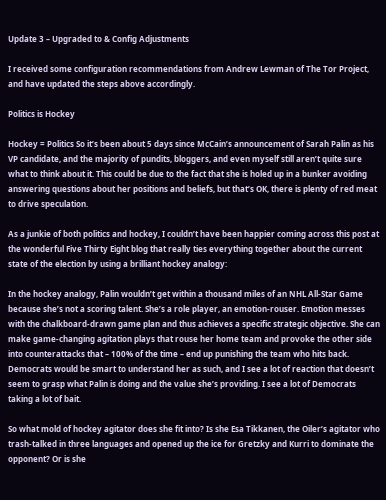Update 3 – Upgraded to & Config Adjustments

I received some configuration recommendations from Andrew Lewman of The Tor Project, and have updated the steps above accordingly.

Politics is Hockey

Hockey = Politics So it’s been about 5 days since McCain’s announcement of Sarah Palin as his VP candidate, and the majority of pundits, bloggers, and even myself still aren’t quite sure what to think about it. This could be due to the fact that she is holed up in a bunker avoiding answering questions about her positions and beliefs, but that’s OK, there is plenty of red meat to drive speculation.

As a junkie of both politics and hockey, I couldn’t have been happier coming across this post at the wonderful Five Thirty Eight blog that really ties everything together about the current state of the election by using a brilliant hockey analogy:

In the hockey analogy, Palin wouldn’t get within a thousand miles of an NHL All-Star Game because she’s not a scoring talent. She’s a role player, an emotion-rouser. Emotion messes with the chalkboard-drawn game plan and thus achieves a specific strategic objective. She can make game-changing agitation plays that rouse her home team and provoke the other side into counterattacks that – 100% of the time – end up punishing the team who hits back. Democrats would be smart to understand her as such, and I see a lot of reaction that doesn’t seem to grasp what Palin is doing and the value she’s providing. I see a lot of Democrats taking a lot of bait.

So what mold of hockey agitator does she fit into? Is she Esa Tikkanen, the Oiler’s agitator who trash-talked in three languages and opened up the ice for Gretzky and Kurri to dominate the opponent? Or is she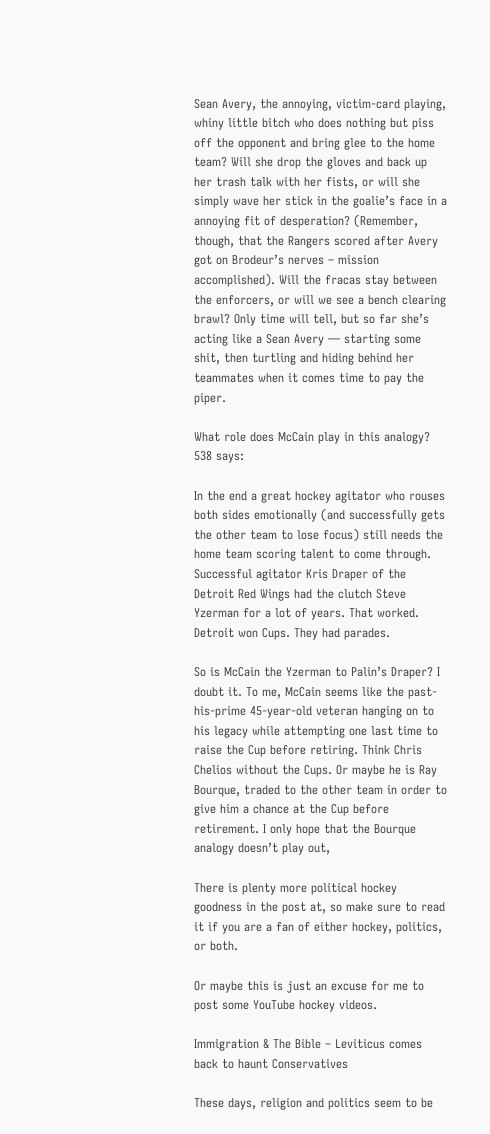Sean Avery, the annoying, victim-card playing, whiny little bitch who does nothing but piss off the opponent and bring glee to the home team? Will she drop the gloves and back up her trash talk with her fists, or will she simply wave her stick in the goalie’s face in a annoying fit of desperation? (Remember, though, that the Rangers scored after Avery got on Brodeur’s nerves – mission accomplished). Will the fracas stay between the enforcers, or will we see a bench clearing brawl? Only time will tell, but so far she’s acting like a Sean Avery — starting some shit, then turtling and hiding behind her teammates when it comes time to pay the piper.

What role does McCain play in this analogy? 538 says:

In the end a great hockey agitator who rouses both sides emotionally (and successfully gets the other team to lose focus) still needs the home team scoring talent to come through. Successful agitator Kris Draper of the Detroit Red Wings had the clutch Steve Yzerman for a lot of years. That worked. Detroit won Cups. They had parades.

So is McCain the Yzerman to Palin’s Draper? I doubt it. To me, McCain seems like the past-his-prime 45-year-old veteran hanging on to his legacy while attempting one last time to raise the Cup before retiring. Think Chris Chelios without the Cups. Or maybe he is Ray Bourque, traded to the other team in order to give him a chance at the Cup before retirement. I only hope that the Bourque analogy doesn’t play out,

There is plenty more political hockey goodness in the post at, so make sure to read it if you are a fan of either hockey, politics, or both.

Or maybe this is just an excuse for me to post some YouTube hockey videos.

Immigration & The Bible – Leviticus comes back to haunt Conservatives

These days, religion and politics seem to be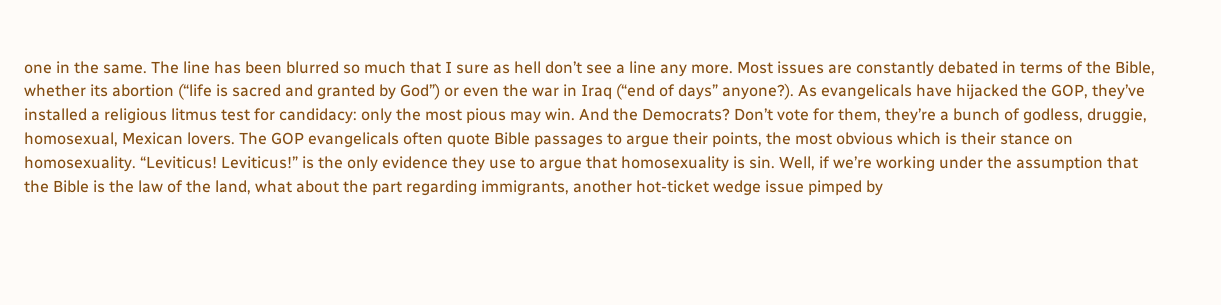one in the same. The line has been blurred so much that I sure as hell don’t see a line any more. Most issues are constantly debated in terms of the Bible, whether its abortion (“life is sacred and granted by God”) or even the war in Iraq (“end of days” anyone?). As evangelicals have hijacked the GOP, they’ve installed a religious litmus test for candidacy: only the most pious may win. And the Democrats? Don’t vote for them, they’re a bunch of godless, druggie, homosexual, Mexican lovers. The GOP evangelicals often quote Bible passages to argue their points, the most obvious which is their stance on homosexuality. “Leviticus! Leviticus!” is the only evidence they use to argue that homosexuality is sin. Well, if we’re working under the assumption that the Bible is the law of the land, what about the part regarding immigrants, another hot-ticket wedge issue pimped by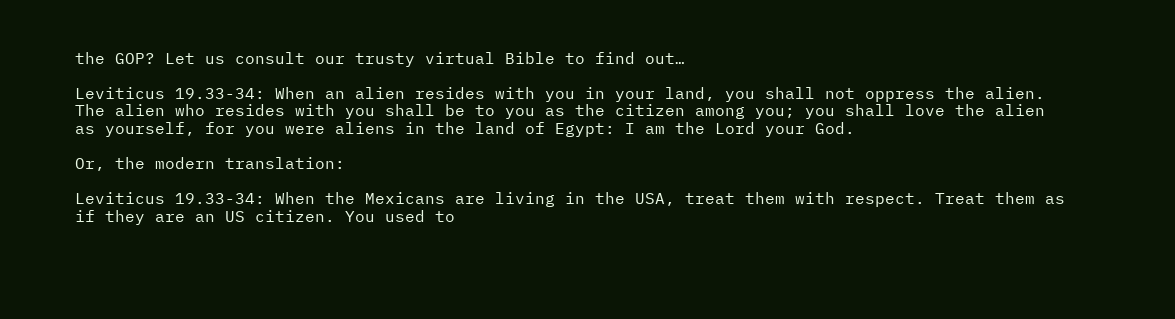the GOP? Let us consult our trusty virtual Bible to find out…

Leviticus 19.33-34: When an alien resides with you in your land, you shall not oppress the alien. The alien who resides with you shall be to you as the citizen among you; you shall love the alien as yourself, for you were aliens in the land of Egypt: I am the Lord your God.

Or, the modern translation:

Leviticus 19.33-34: When the Mexicans are living in the USA, treat them with respect. Treat them as if they are an US citizen. You used to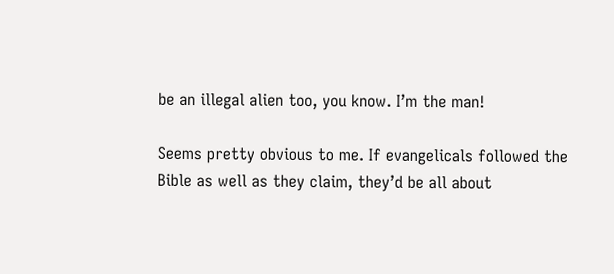be an illegal alien too, you know. I’m the man!

Seems pretty obvious to me. If evangelicals followed the Bible as well as they claim, they’d be all about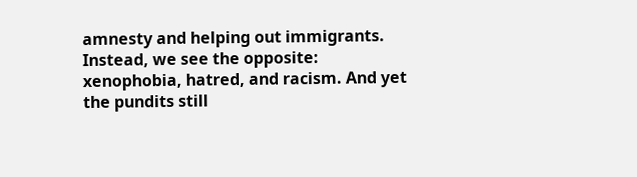amnesty and helping out immigrants. Instead, we see the opposite: xenophobia, hatred, and racism. And yet the pundits still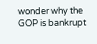wonder why the GOP is bankrupt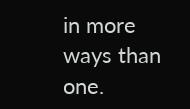in more ways than one.